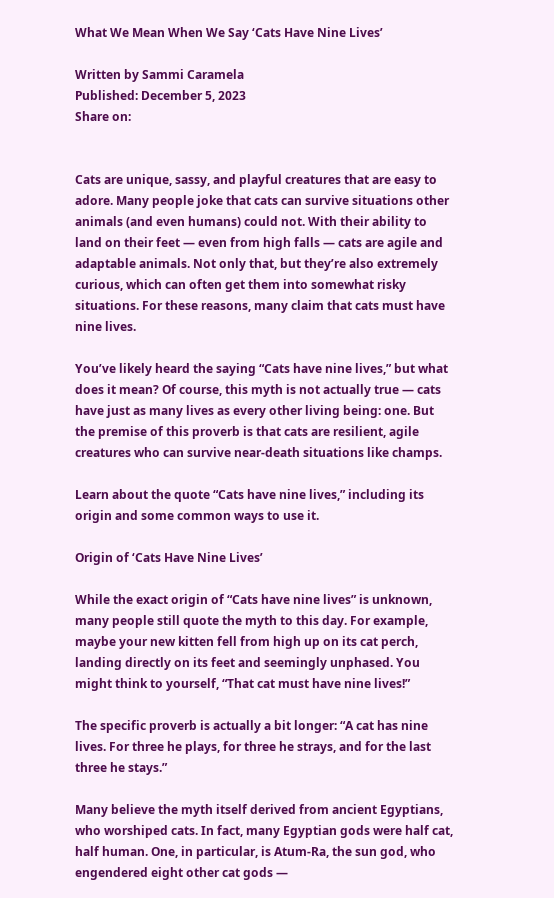What We Mean When We Say ‘Cats Have Nine Lives’

Written by Sammi Caramela
Published: December 5, 2023
Share on:


Cats are unique, sassy, and playful creatures that are easy to adore. Many people joke that cats can survive situations other animals (and even humans) could not. With their ability to land on their feet — even from high falls — cats are agile and adaptable animals. Not only that, but they’re also extremely curious, which can often get them into somewhat risky situations. For these reasons, many claim that cats must have nine lives.

You’ve likely heard the saying “Cats have nine lives,” but what does it mean? Of course, this myth is not actually true — cats have just as many lives as every other living being: one. But the premise of this proverb is that cats are resilient, agile creatures who can survive near-death situations like champs.

Learn about the quote “Cats have nine lives,” including its origin and some common ways to use it.

Origin of ‘Cats Have Nine Lives’

While the exact origin of “Cats have nine lives” is unknown, many people still quote the myth to this day. For example, maybe your new kitten fell from high up on its cat perch, landing directly on its feet and seemingly unphased. You might think to yourself, “That cat must have nine lives!”

The specific proverb is actually a bit longer: “A cat has nine lives. For three he plays, for three he strays, and for the last three he stays.”

Many believe the myth itself derived from ancient Egyptians, who worshiped cats. In fact, many Egyptian gods were half cat, half human. One, in particular, is Atum-Ra, the sun god, who engendered eight other cat gods —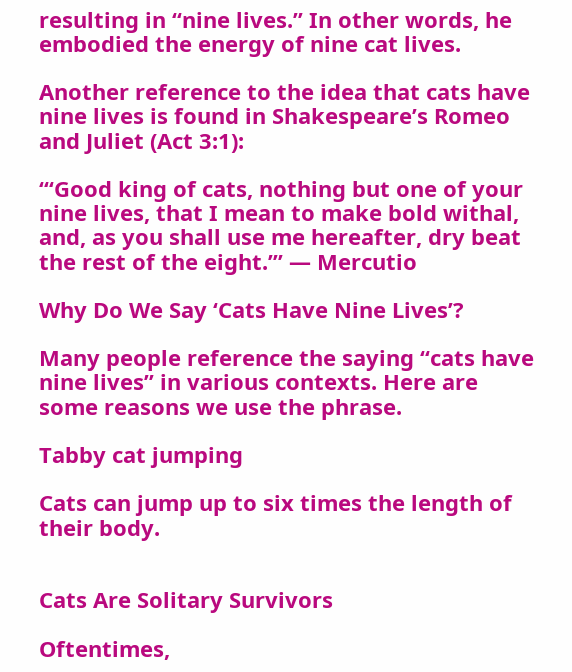resulting in “nine lives.” In other words, he embodied the energy of nine cat lives.

Another reference to the idea that cats have nine lives is found in Shakespeare’s Romeo and Juliet (Act 3:1):

“‘Good king of cats, nothing but one of your nine lives, that I mean to make bold withal, and, as you shall use me hereafter, dry beat the rest of the eight.’” — Mercutio

Why Do We Say ‘Cats Have Nine Lives’?

Many people reference the saying “cats have nine lives” in various contexts. Here are some reasons we use the phrase.

Tabby cat jumping

Cats can jump up to six times the length of their body.


Cats Are Solitary Survivors

Oftentimes,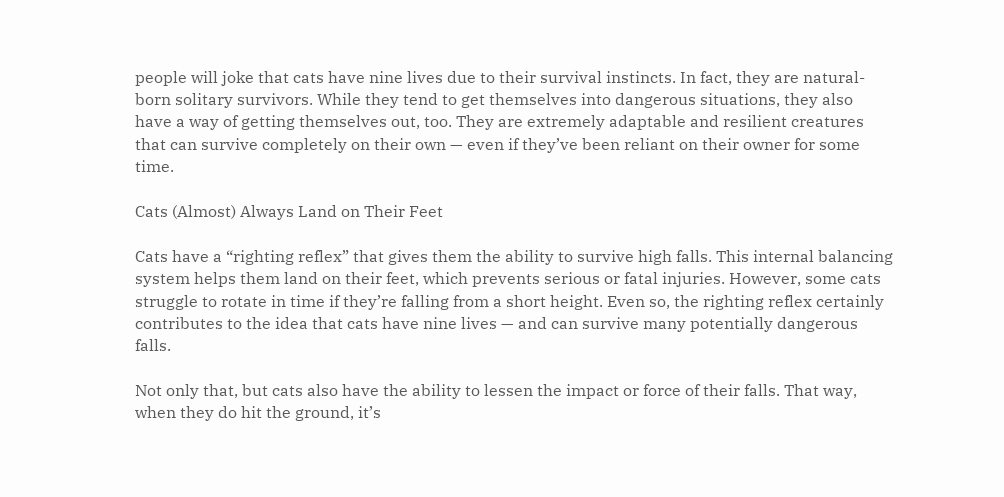people will joke that cats have nine lives due to their survival instincts. In fact, they are natural-born solitary survivors. While they tend to get themselves into dangerous situations, they also have a way of getting themselves out, too. They are extremely adaptable and resilient creatures that can survive completely on their own — even if they’ve been reliant on their owner for some time.

Cats (Almost) Always Land on Their Feet

Cats have a “righting reflex” that gives them the ability to survive high falls. This internal balancing system helps them land on their feet, which prevents serious or fatal injuries. However, some cats struggle to rotate in time if they’re falling from a short height. Even so, the righting reflex certainly contributes to the idea that cats have nine lives — and can survive many potentially dangerous falls.

Not only that, but cats also have the ability to lessen the impact or force of their falls. That way, when they do hit the ground, it’s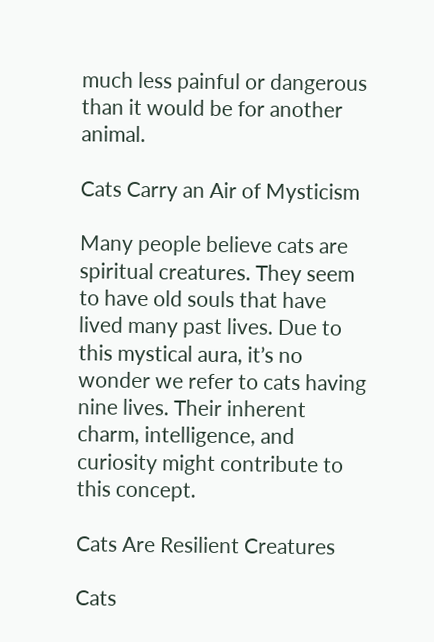much less painful or dangerous than it would be for another animal.

Cats Carry an Air of Mysticism

Many people believe cats are spiritual creatures. They seem to have old souls that have lived many past lives. Due to this mystical aura, it’s no wonder we refer to cats having nine lives. Their inherent charm, intelligence, and curiosity might contribute to this concept.

Cats Are Resilient Creatures

Cats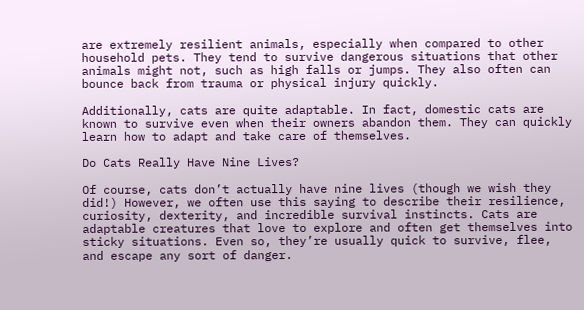are extremely resilient animals, especially when compared to other household pets. They tend to survive dangerous situations that other animals might not, such as high falls or jumps. They also often can bounce back from trauma or physical injury quickly.

Additionally, cats are quite adaptable. In fact, domestic cats are known to survive even when their owners abandon them. They can quickly learn how to adapt and take care of themselves.

Do Cats Really Have Nine Lives?

Of course, cats don’t actually have nine lives (though we wish they did!) However, we often use this saying to describe their resilience, curiosity, dexterity, and incredible survival instincts. Cats are adaptable creatures that love to explore and often get themselves into sticky situations. Even so, they’re usually quick to survive, flee, and escape any sort of danger.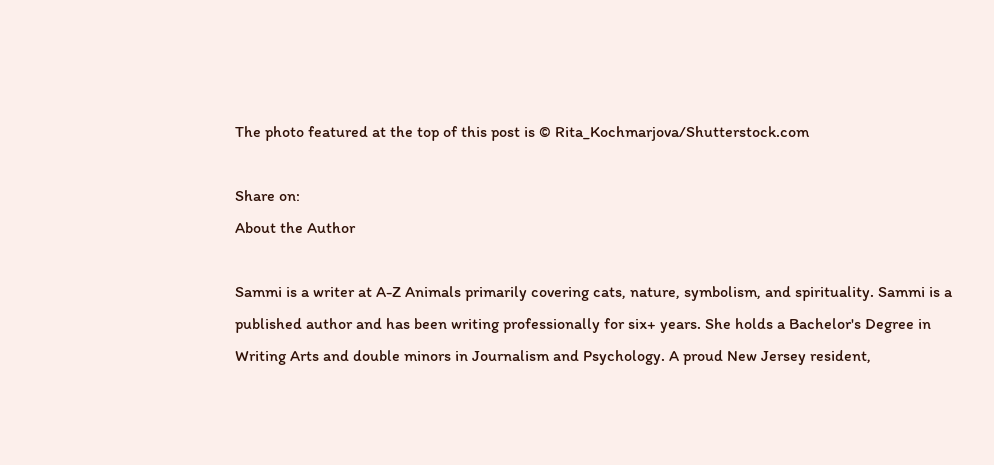The photo featured at the top of this post is © Rita_Kochmarjova/Shutterstock.com

Share on:
About the Author

Sammi is a writer at A-Z Animals primarily covering cats, nature, symbolism, and spirituality. Sammi is a published author and has been writing professionally for six+ years. She holds a Bachelor's Degree in Writing Arts and double minors in Journalism and Psychology. A proud New Jersey resident,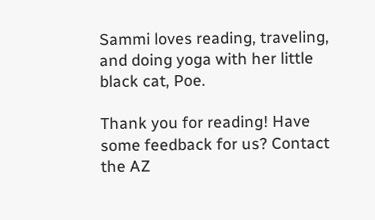Sammi loves reading, traveling, and doing yoga with her little black cat, Poe.

Thank you for reading! Have some feedback for us? Contact the AZ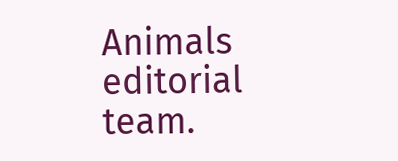Animals editorial team.